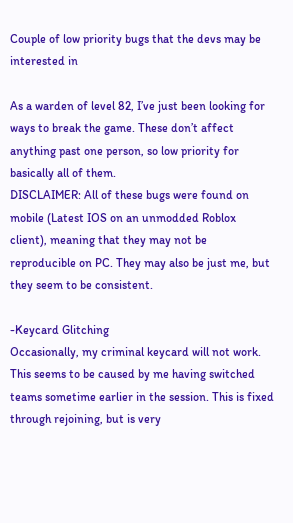Couple of low priority bugs that the devs may be interested in

As a warden of level 82, I’ve just been looking for ways to break the game. These don’t affect anything past one person, so low priority for basically all of them.
DISCLAIMER: All of these bugs were found on mobile (Latest IOS on an unmodded Roblox client), meaning that they may not be reproducible on PC. They may also be just me, but they seem to be consistent.

-Keycard Glitching
Occasionally, my criminal keycard will not work. This seems to be caused by me having switched teams sometime earlier in the session. This is fixed through rejoining, but is very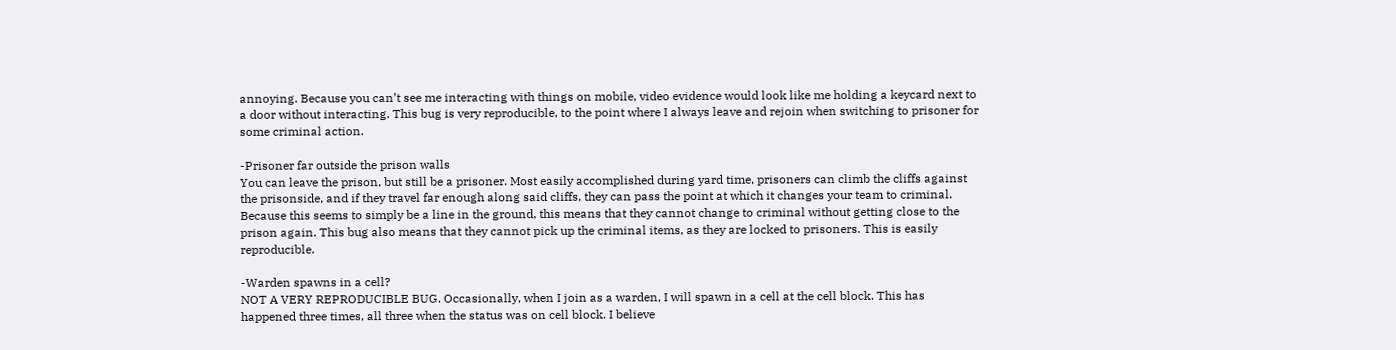annoying. Because you can’t see me interacting with things on mobile, video evidence would look like me holding a keycard next to a door without interacting. This bug is very reproducible, to the point where I always leave and rejoin when switching to prisoner for some criminal action.

-Prisoner far outside the prison walls
You can leave the prison, but still be a prisoner. Most easily accomplished during yard time, prisoners can climb the cliffs against the prisonside, and if they travel far enough along said cliffs, they can pass the point at which it changes your team to criminal. Because this seems to simply be a line in the ground, this means that they cannot change to criminal without getting close to the prison again. This bug also means that they cannot pick up the criminal items, as they are locked to prisoners. This is easily reproducible.

-Warden spawns in a cell?
NOT A VERY REPRODUCIBLE BUG. Occasionally, when I join as a warden, I will spawn in a cell at the cell block. This has happened three times, all three when the status was on cell block. I believe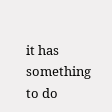it has something to do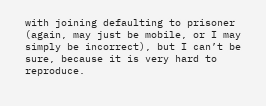with joining defaulting to prisoner (again, may just be mobile, or I may simply be incorrect), but I can’t be sure, because it is very hard to reproduce.